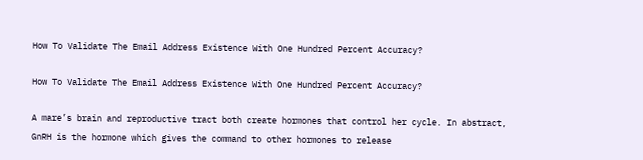How To Validate The Email Address Existence With One Hundred Percent Accuracy?

How To Validate The Email Address Existence With One Hundred Percent Accuracy?

A mare’s brain and reproductive tract both create hormones that control her cycle. In abstract, GnRH is the hormone which gives the command to other hormones to release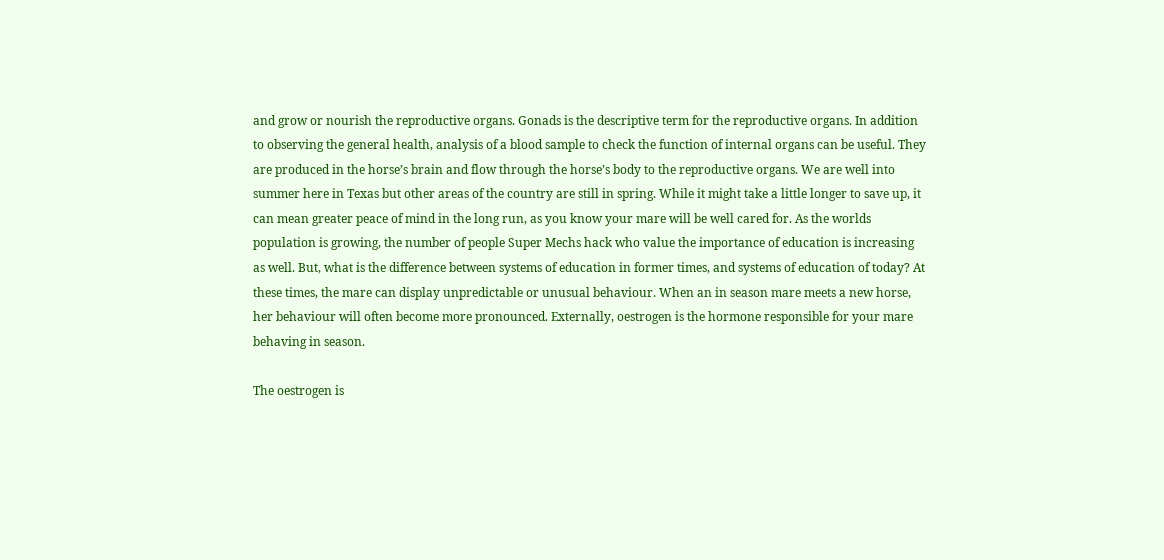and grow or nourish the reproductive organs. Gonads is the descriptive term for the reproductive organs. In addition to observing the general health, analysis of a blood sample to check the function of internal organs can be useful. They are produced in the horse’s brain and flow through the horse’s body to the reproductive organs. We are well into summer here in Texas but other areas of the country are still in spring. While it might take a little longer to save up, it can mean greater peace of mind in the long run, as you know your mare will be well cared for. As the worlds population is growing, the number of people Super Mechs hack who value the importance of education is increasing as well. But, what is the difference between systems of education in former times, and systems of education of today? At these times, the mare can display unpredictable or unusual behaviour. When an in season mare meets a new horse, her behaviour will often become more pronounced. Externally, oestrogen is the hormone responsible for your mare behaving in season.

The oestrogen is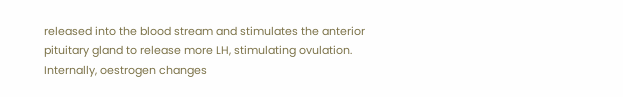released into the blood stream and stimulates the anterior pituitary gland to release more LH, stimulating ovulation. Internally, oestrogen changes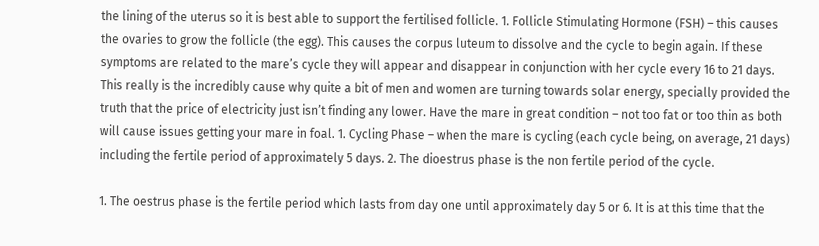the lining of the uterus so it is best able to support the fertilised follicle. 1. Follicle Stimulating Hormone (FSH) – this causes the ovaries to grow the follicle (the egg). This causes the corpus luteum to dissolve and the cycle to begin again. If these symptoms are related to the mare’s cycle they will appear and disappear in conjunction with her cycle every 16 to 21 days. This really is the incredibly cause why quite a bit of men and women are turning towards solar energy, specially provided the truth that the price of electricity just isn’t finding any lower. Have the mare in great condition – not too fat or too thin as both will cause issues getting your mare in foal. 1. Cycling Phase – when the mare is cycling (each cycle being, on average, 21 days) including the fertile period of approximately 5 days. 2. The dioestrus phase is the non fertile period of the cycle.

1. The oestrus phase is the fertile period which lasts from day one until approximately day 5 or 6. It is at this time that the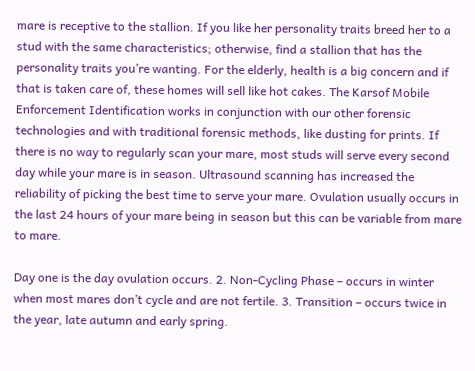mare is receptive to the stallion. If you like her personality traits breed her to a stud with the same characteristics; otherwise, find a stallion that has the personality traits you’re wanting. For the elderly, health is a big concern and if that is taken care of, these homes will sell like hot cakes. The Karsof Mobile Enforcement Identification works in conjunction with our other forensic technologies and with traditional forensic methods, like dusting for prints. If there is no way to regularly scan your mare, most studs will serve every second day while your mare is in season. Ultrasound scanning has increased the reliability of picking the best time to serve your mare. Ovulation usually occurs in the last 24 hours of your mare being in season but this can be variable from mare to mare.

Day one is the day ovulation occurs. 2. Non-Cycling Phase – occurs in winter when most mares don’t cycle and are not fertile. 3. Transition – occurs twice in the year, late autumn and early spring.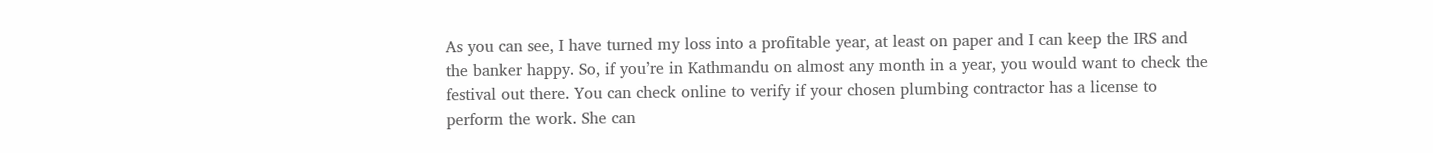As you can see, I have turned my loss into a profitable year, at least on paper and I can keep the IRS and the banker happy. So, if you’re in Kathmandu on almost any month in a year, you would want to check the festival out there. You can check online to verify if your chosen plumbing contractor has a license to perform the work. She can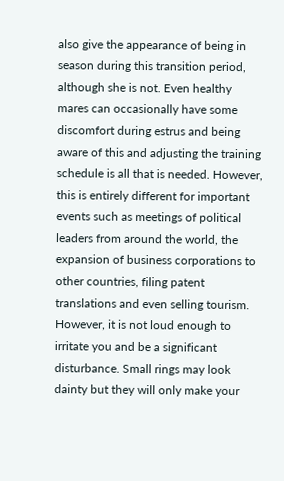also give the appearance of being in season during this transition period, although she is not. Even healthy mares can occasionally have some discomfort during estrus and being aware of this and adjusting the training schedule is all that is needed. However, this is entirely different for important events such as meetings of political leaders from around the world, the expansion of business corporations to other countries, filing patent translations and even selling tourism. However, it is not loud enough to irritate you and be a significant disturbance. Small rings may look dainty but they will only make your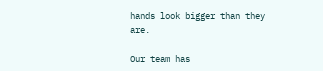hands look bigger than they are.

Our team has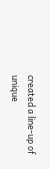created a line-up of unique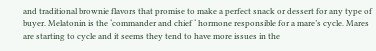and traditional brownie flavors that promise to make a perfect snack or dessert for any type of buyer. Melatonin is the ‘commander and chief ‘ hormone responsible for a mare’s cycle. Mares are starting to cycle and it seems they tend to have more issues in the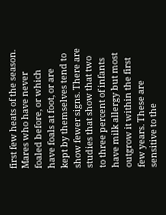first few heats of the season. Mares who have never foaled before, or which have foals at foot, or are kept by themselves tend to show fewer signs. There are studies that show that two to three percent of infants have milk allergy but most outgrow it within the first few years. These are sensitive to the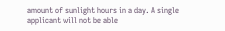amount of sunlight hours in a day. A single applicant will not be able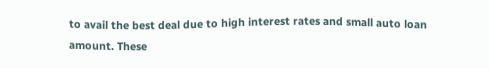to avail the best deal due to high interest rates and small auto loan amount. These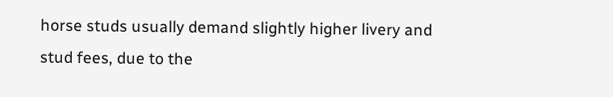horse studs usually demand slightly higher livery and stud fees, due to the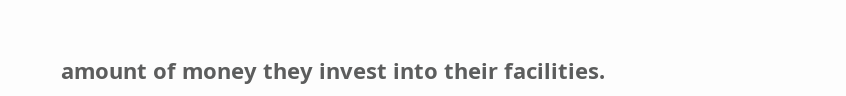amount of money they invest into their facilities.